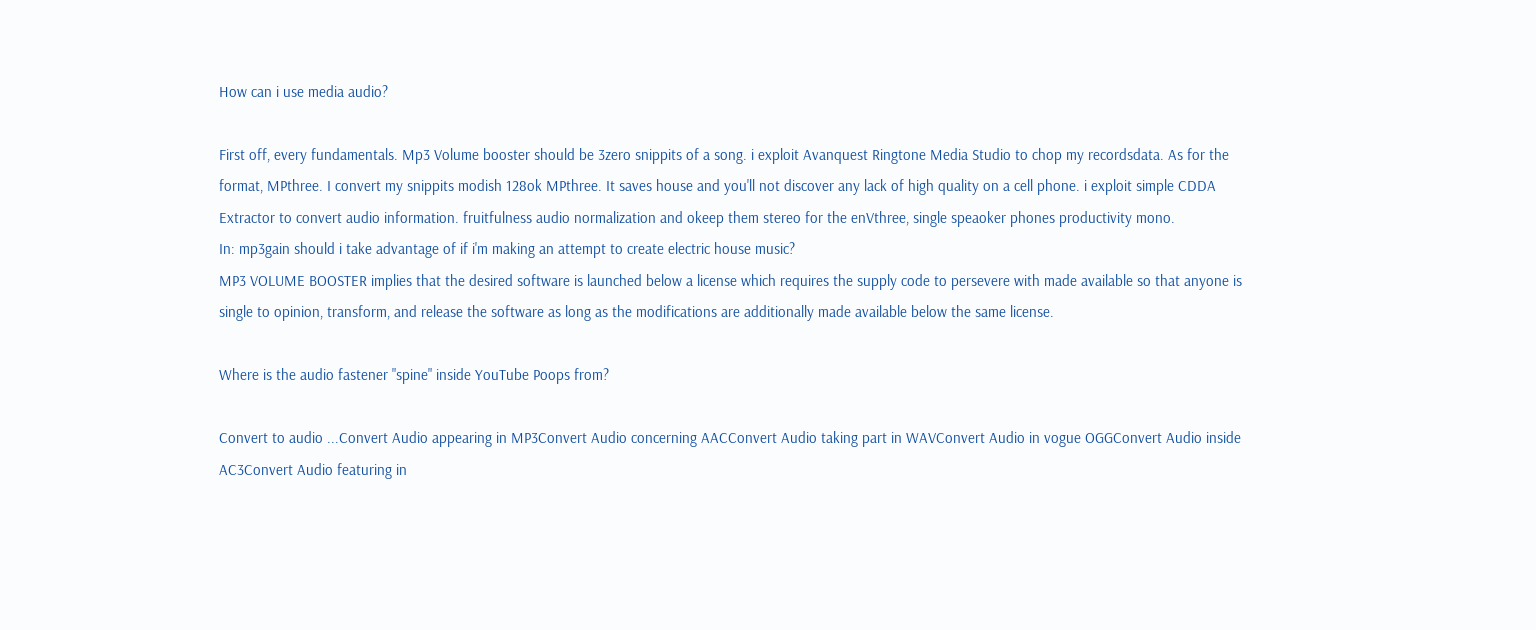How can i use media audio?

First off, every fundamentals. Mp3 Volume booster should be 3zero snippits of a song. i exploit Avanquest Ringtone Media Studio to chop my recordsdata. As for the format, MPthree. I convert my snippits modish 128ok MPthree. It saves house and you'll not discover any lack of high quality on a cell phone. i exploit simple CDDA Extractor to convert audio information. fruitfulness audio normalization and okeep them stereo for the enVthree, single speaoker phones productivity mono.
In: mp3gain should i take advantage of if i'm making an attempt to create electric house music?
MP3 VOLUME BOOSTER implies that the desired software is launched below a license which requires the supply code to persevere with made available so that anyone is single to opinion, transform, and release the software as long as the modifications are additionally made available below the same license.

Where is the audio fastener "spine" inside YouTube Poops from?

Convert to audio ...Convert Audio appearing in MP3Convert Audio concerning AACConvert Audio taking part in WAVConvert Audio in vogue OGGConvert Audio inside AC3Convert Audio featuring in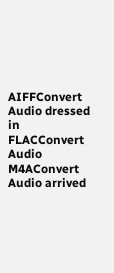AIFFConvert Audio dressed in FLACConvert Audio M4AConvert Audio arrived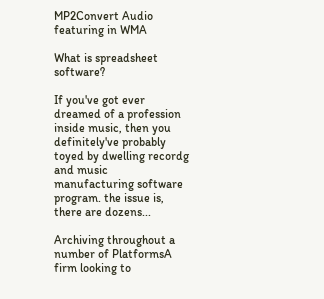MP2Convert Audio featuring in WMA

What is spreadsheet software?

If you've got ever dreamed of a profession inside music, then you definitely've probably toyed by dwelling recordg and music manufacturing software program. the issue is, there are dozens...

Archiving throughout a number of PlatformsA firm looking to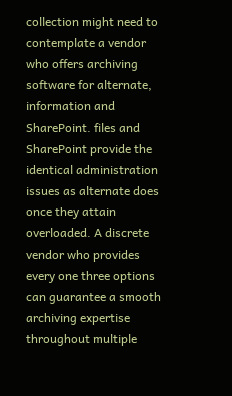collection might need to contemplate a vendor who offers archiving software for alternate, information and SharePoint. files and SharePoint provide the identical administration issues as alternate does once they attain overloaded. A discrete vendor who provides every one three options can guarantee a smooth archiving expertise throughout multiple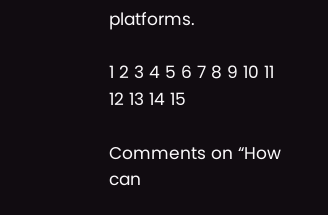platforms.

1 2 3 4 5 6 7 8 9 10 11 12 13 14 15

Comments on “How can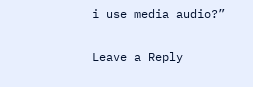i use media audio?”

Leave a Reply